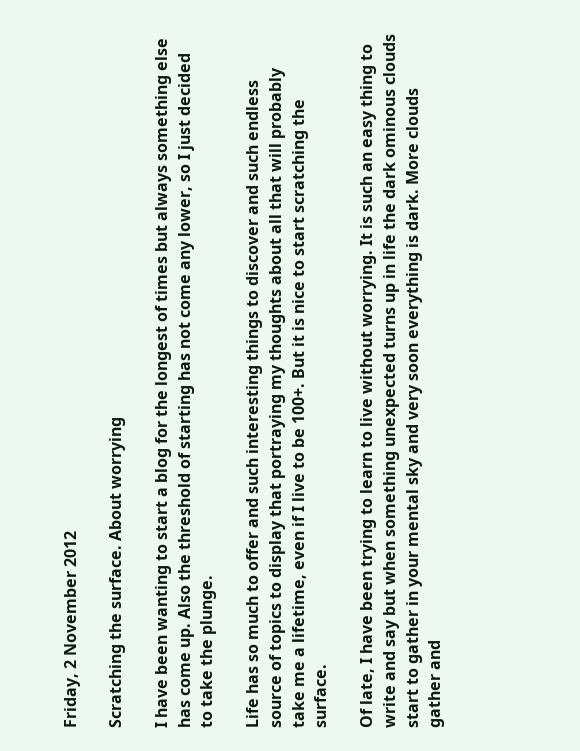Friday, 2 November 2012

Scratching the surface. About worrying

I have been wanting to start a blog for the longest of times but always something else has come up. Also the threshold of starting has not come any lower, so I just decided to take the plunge.

Life has so much to offer and such interesting things to discover and such endless source of topics to display that portraying my thoughts about all that will probably take me a lifetime, even if I live to be 100+. But it is nice to start scratching the surface.

Of late, I have been trying to learn to live without worrying. It is such an easy thing to write and say but when something unexpected turns up in life the dark ominous clouds start to gather in your mental sky and very soon everything is dark. More clouds gather and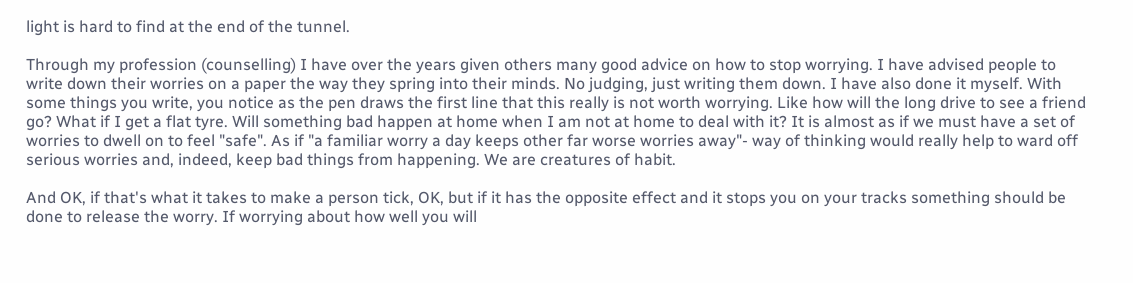light is hard to find at the end of the tunnel.

Through my profession (counselling) I have over the years given others many good advice on how to stop worrying. I have advised people to write down their worries on a paper the way they spring into their minds. No judging, just writing them down. I have also done it myself. With some things you write, you notice as the pen draws the first line that this really is not worth worrying. Like how will the long drive to see a friend go? What if I get a flat tyre. Will something bad happen at home when I am not at home to deal with it? It is almost as if we must have a set of worries to dwell on to feel "safe". As if "a familiar worry a day keeps other far worse worries away"- way of thinking would really help to ward off serious worries and, indeed, keep bad things from happening. We are creatures of habit.

And OK, if that's what it takes to make a person tick, OK, but if it has the opposite effect and it stops you on your tracks something should be done to release the worry. If worrying about how well you will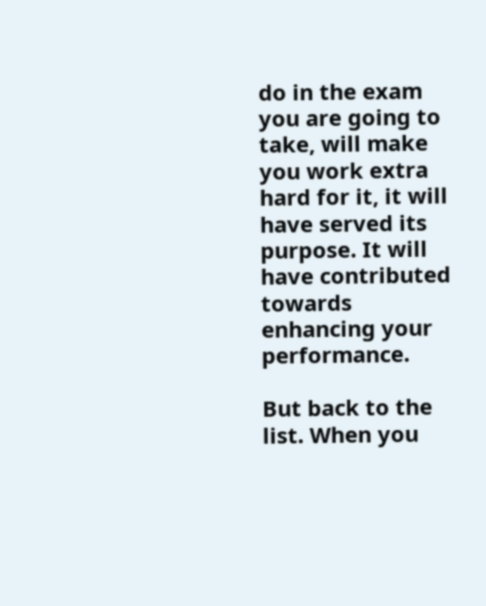do in the exam you are going to take, will make you work extra hard for it, it will have served its purpose. It will have contributed towards enhancing your performance.

But back to the list. When you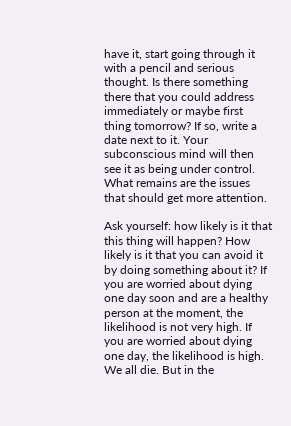have it, start going through it with a pencil and serious thought. Is there something there that you could address immediately or maybe first thing tomorrow? If so, write a date next to it. Your subconscious mind will then see it as being under control. What remains are the issues that should get more attention.

Ask yourself: how likely is it that this thing will happen? How likely is it that you can avoid it by doing something about it? If you are worried about dying one day soon and are a healthy person at the moment, the likelihood is not very high. If you are worried about dying one day, the likelihood is high. We all die. But in the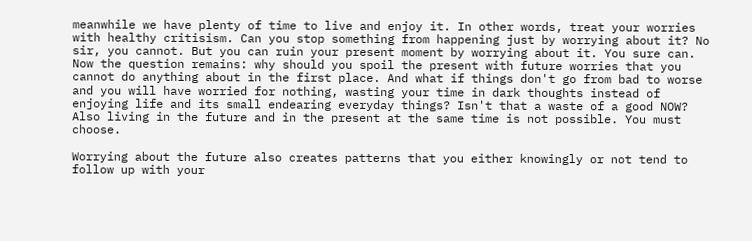meanwhile we have plenty of time to live and enjoy it. In other words, treat your worries with healthy critisism. Can you stop something from happening just by worrying about it? No sir, you cannot. But you can ruin your present moment by worrying about it. You sure can. Now the question remains: why should you spoil the present with future worries that you cannot do anything about in the first place. And what if things don't go from bad to worse and you will have worried for nothing, wasting your time in dark thoughts instead of enjoying life and its small endearing everyday things? Isn't that a waste of a good NOW? Also living in the future and in the present at the same time is not possible. You must choose.

Worrying about the future also creates patterns that you either knowingly or not tend to follow up with your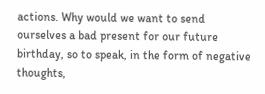actions. Why would we want to send ourselves a bad present for our future birthday, so to speak, in the form of negative thoughts,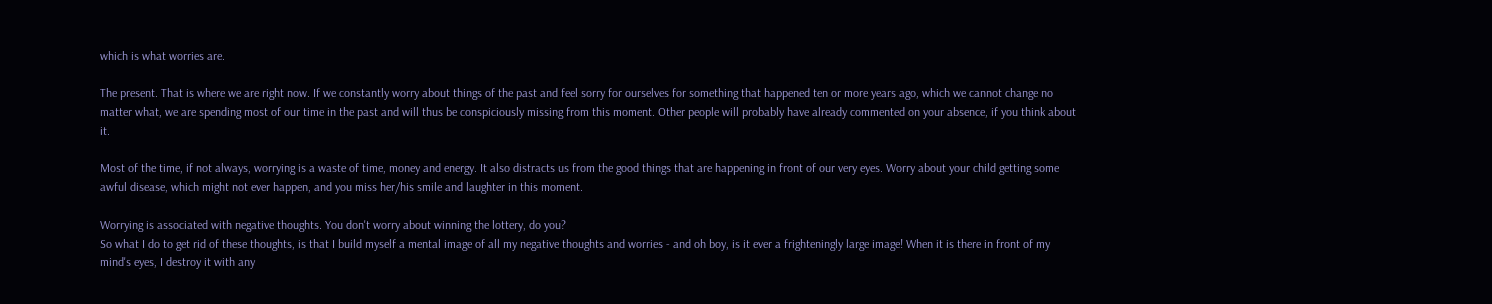which is what worries are.

The present. That is where we are right now. If we constantly worry about things of the past and feel sorry for ourselves for something that happened ten or more years ago, which we cannot change no matter what, we are spending most of our time in the past and will thus be conspiciously missing from this moment. Other people will probably have already commented on your absence, if you think about it.

Most of the time, if not always, worrying is a waste of time, money and energy. It also distracts us from the good things that are happening in front of our very eyes. Worry about your child getting some awful disease, which might not ever happen, and you miss her/his smile and laughter in this moment.

Worrying is associated with negative thoughts. You don't worry about winning the lottery, do you?
So what I do to get rid of these thoughts, is that I build myself a mental image of all my negative thoughts and worries - and oh boy, is it ever a frighteningly large image! When it is there in front of my mind's eyes, I destroy it with any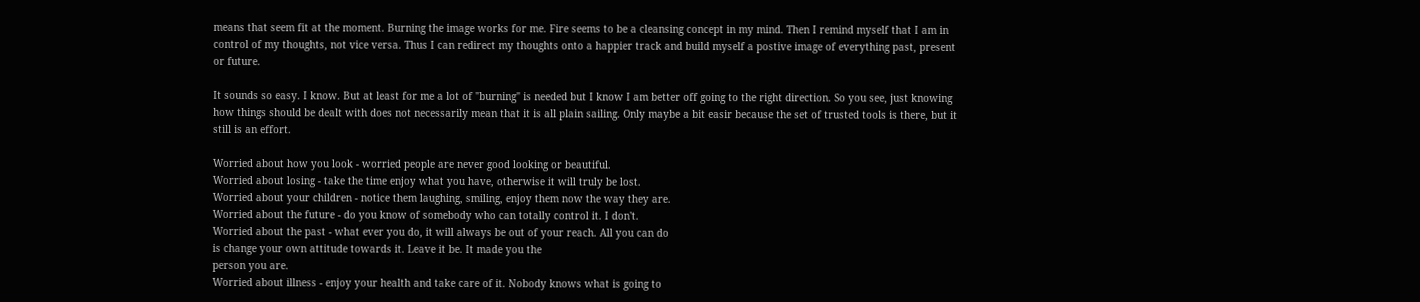means that seem fit at the moment. Burning the image works for me. Fire seems to be a cleansing concept in my mind. Then I remind myself that I am in control of my thoughts, not vice versa. Thus I can redirect my thoughts onto a happier track and build myself a postive image of everything past, present or future.

It sounds so easy. I know. But at least for me a lot of "burning" is needed but I know I am better off going to the right direction. So you see, just knowing how things should be dealt with does not necessarily mean that it is all plain sailing. Only maybe a bit easir because the set of trusted tools is there, but it still is an effort.

Worried about how you look - worried people are never good looking or beautiful.
Worried about losing - take the time enjoy what you have, otherwise it will truly be lost.
Worried about your children - notice them laughing, smiling, enjoy them now the way they are.
Worried about the future - do you know of somebody who can totally control it. I don't.
Worried about the past - what ever you do, it will always be out of your reach. All you can do
is change your own attitude towards it. Leave it be. It made you the
person you are.
Worried about illness - enjoy your health and take care of it. Nobody knows what is going to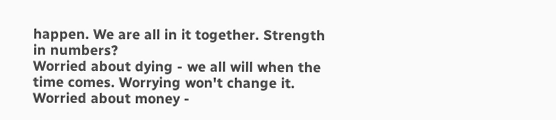happen. We are all in it together. Strength in numbers?
Worried about dying - we all will when the time comes. Worrying won't change it.
Worried about money -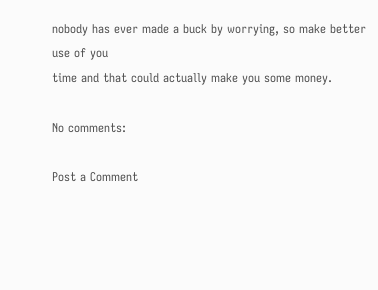nobody has ever made a buck by worrying, so make better use of you
time and that could actually make you some money.

No comments:

Post a Comment